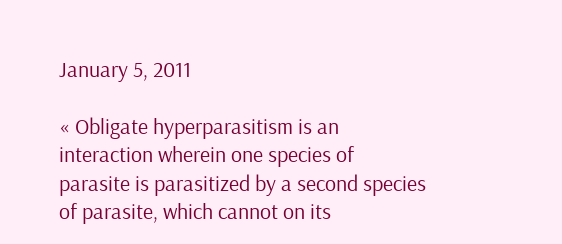January 5, 2011

« Obligate hyperparasitism is an interaction wherein one species of parasite is parasitized by a second species of parasite, which cannot on its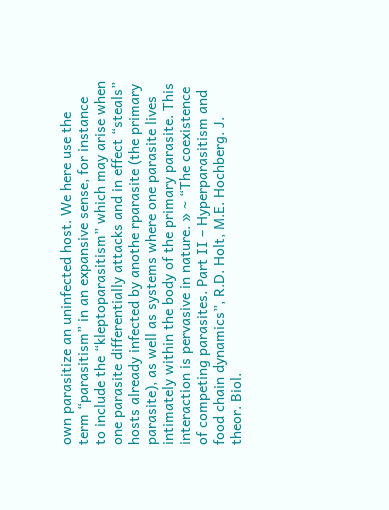own parasitize an uninfected host. We here use the term “parasitism” in an expansive sense, for instance to include the “kleptoparasitism” which may arise when one parasite differentially attacks and in effect “steals” hosts already infected by anothe rparasite (the primary parasite), as well as systems where one parasite lives intimately within the body of the primary parasite. This interaction is pervasive in nature. » ~ “The coexistence of competing parasites. Part II – Hyperparasitism and food chain dynamics”, R.D. Holt, M.E. Hochberg. J. theor. Biol.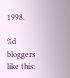1998.

%d bloggers like this: